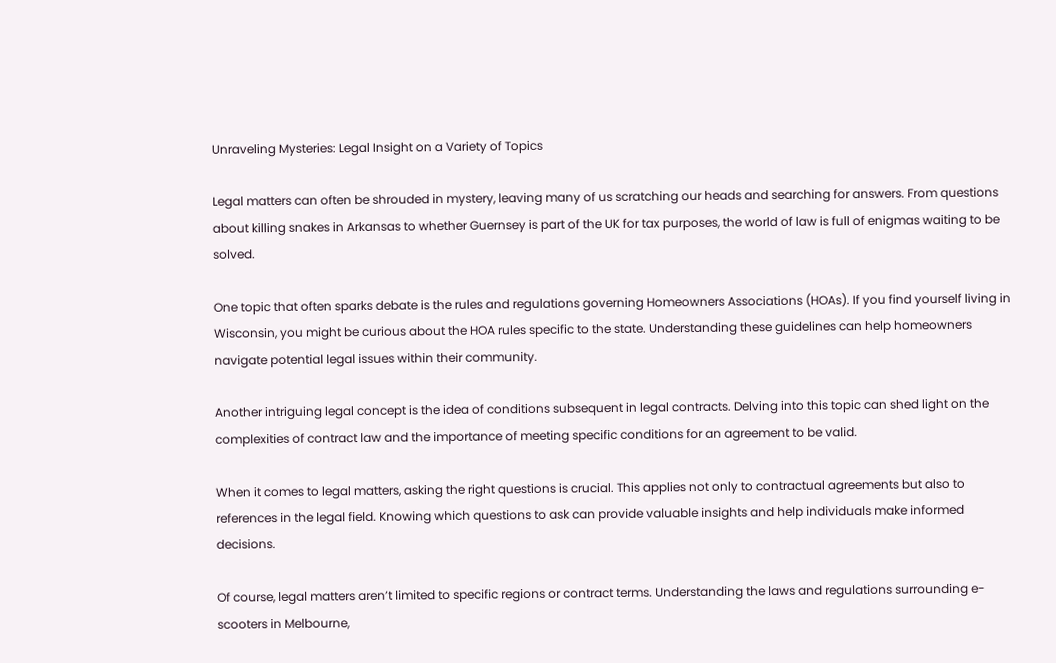Unraveling Mysteries: Legal Insight on a Variety of Topics

Legal matters can often be shrouded in mystery, leaving many of us scratching our heads and searching for answers. From questions about killing snakes in Arkansas to whether Guernsey is part of the UK for tax purposes, the world of law is full of enigmas waiting to be solved.

One topic that often sparks debate is the rules and regulations governing Homeowners Associations (HOAs). If you find yourself living in Wisconsin, you might be curious about the HOA rules specific to the state. Understanding these guidelines can help homeowners navigate potential legal issues within their community.

Another intriguing legal concept is the idea of conditions subsequent in legal contracts. Delving into this topic can shed light on the complexities of contract law and the importance of meeting specific conditions for an agreement to be valid.

When it comes to legal matters, asking the right questions is crucial. This applies not only to contractual agreements but also to references in the legal field. Knowing which questions to ask can provide valuable insights and help individuals make informed decisions.

Of course, legal matters aren’t limited to specific regions or contract terms. Understanding the laws and regulations surrounding e-scooters in Melbourne,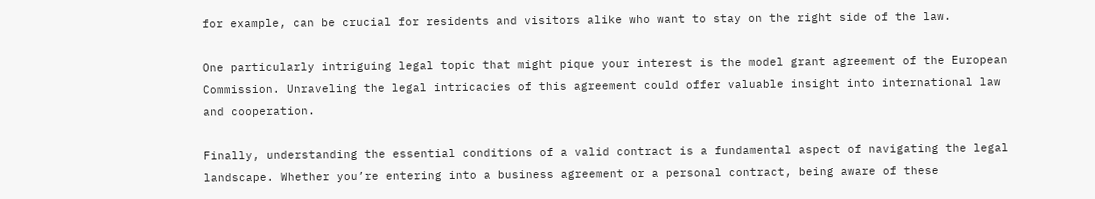for example, can be crucial for residents and visitors alike who want to stay on the right side of the law.

One particularly intriguing legal topic that might pique your interest is the model grant agreement of the European Commission. Unraveling the legal intricacies of this agreement could offer valuable insight into international law and cooperation.

Finally, understanding the essential conditions of a valid contract is a fundamental aspect of navigating the legal landscape. Whether you’re entering into a business agreement or a personal contract, being aware of these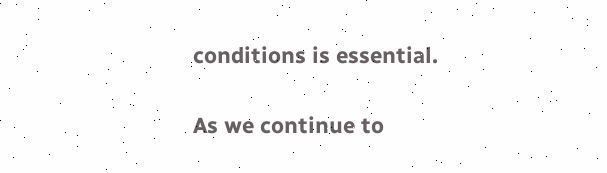conditions is essential.

As we continue to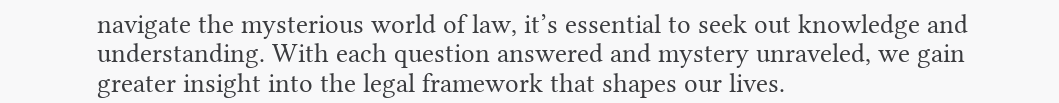navigate the mysterious world of law, it’s essential to seek out knowledge and understanding. With each question answered and mystery unraveled, we gain greater insight into the legal framework that shapes our lives.